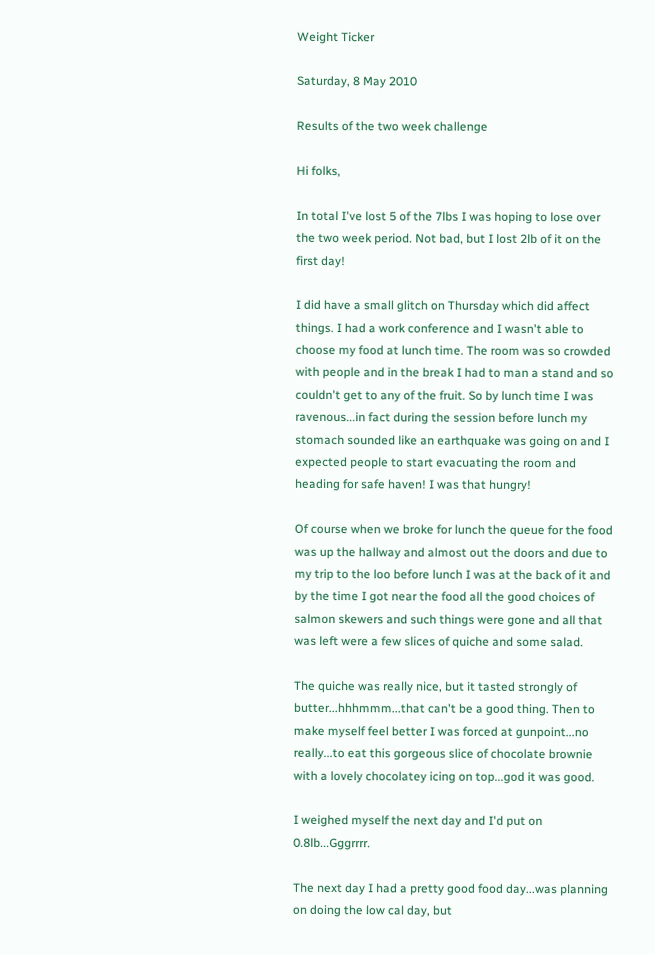Weight Ticker

Saturday, 8 May 2010

Results of the two week challenge

Hi folks,

In total I've lost 5 of the 7lbs I was hoping to lose over the two week period. Not bad, but I lost 2lb of it on the first day!

I did have a small glitch on Thursday which did affect things. I had a work conference and I wasn't able to choose my food at lunch time. The room was so crowded with people and in the break I had to man a stand and so couldn't get to any of the fruit. So by lunch time I was ravenous...in fact during the session before lunch my stomach sounded like an earthquake was going on and I expected people to start evacuating the room and heading for safe haven! I was that hungry!

Of course when we broke for lunch the queue for the food was up the hallway and almost out the doors and due to my trip to the loo before lunch I was at the back of it and by the time I got near the food all the good choices of salmon skewers and such things were gone and all that was left were a few slices of quiche and some salad.

The quiche was really nice, but it tasted strongly of butter...hhhmmm...that can't be a good thing. Then to make myself feel better I was forced at gunpoint...no really...to eat this gorgeous slice of chocolate brownie with a lovely chocolatey icing on top...god it was good.

I weighed myself the next day and I'd put on 0.8lb...Gggrrrr.

The next day I had a pretty good food day...was planning on doing the low cal day, but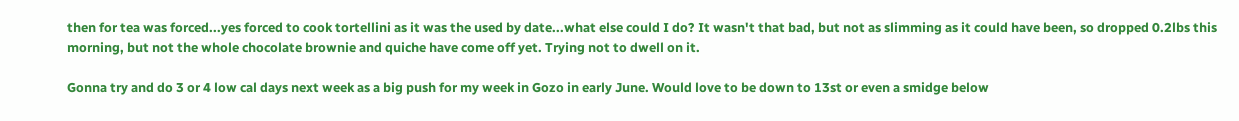then for tea was forced...yes forced to cook tortellini as it was the used by date...what else could I do? It wasn't that bad, but not as slimming as it could have been, so dropped 0.2lbs this morning, but not the whole chocolate brownie and quiche have come off yet. Trying not to dwell on it.

Gonna try and do 3 or 4 low cal days next week as a big push for my week in Gozo in early June. Would love to be down to 13st or even a smidge below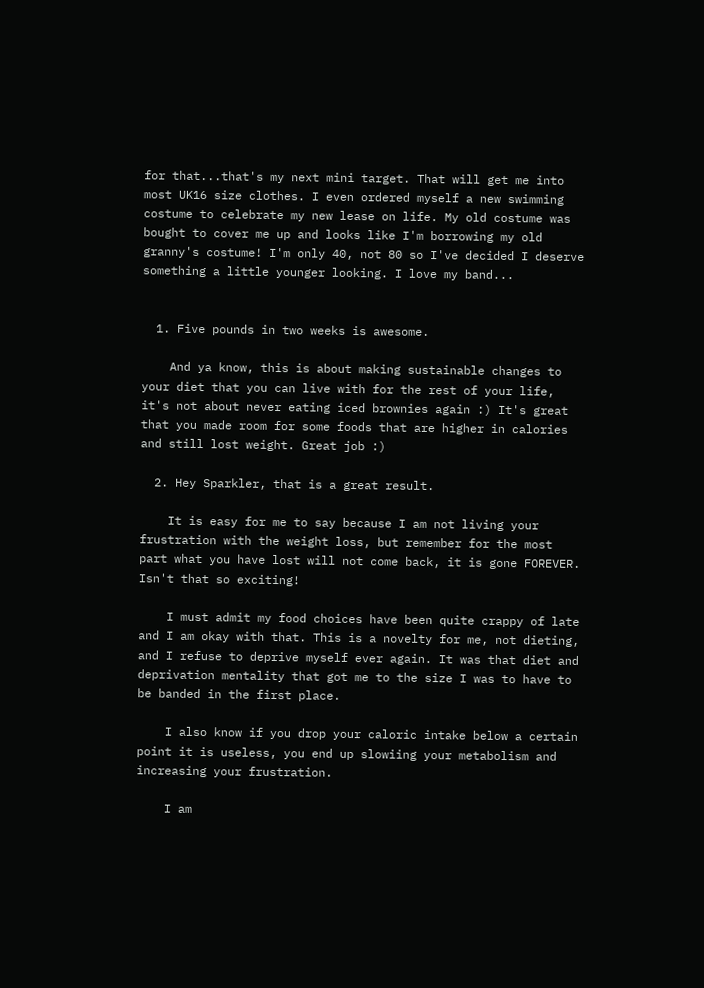for that...that's my next mini target. That will get me into most UK16 size clothes. I even ordered myself a new swimming costume to celebrate my new lease on life. My old costume was bought to cover me up and looks like I'm borrowing my old granny's costume! I'm only 40, not 80 so I've decided I deserve something a little younger looking. I love my band...


  1. Five pounds in two weeks is awesome.

    And ya know, this is about making sustainable changes to your diet that you can live with for the rest of your life, it's not about never eating iced brownies again :) It's great that you made room for some foods that are higher in calories and still lost weight. Great job :)

  2. Hey Sparkler, that is a great result.

    It is easy for me to say because I am not living your frustration with the weight loss, but remember for the most part what you have lost will not come back, it is gone FOREVER. Isn't that so exciting!

    I must admit my food choices have been quite crappy of late and I am okay with that. This is a novelty for me, not dieting, and I refuse to deprive myself ever again. It was that diet and deprivation mentality that got me to the size I was to have to be banded in the first place.

    I also know if you drop your caloric intake below a certain point it is useless, you end up slowiing your metabolism and increasing your frustration.

    I am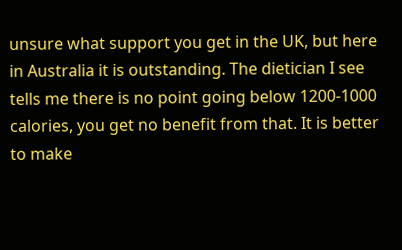unsure what support you get in the UK, but here in Australia it is outstanding. The dietician I see tells me there is no point going below 1200-1000 calories, you get no benefit from that. It is better to make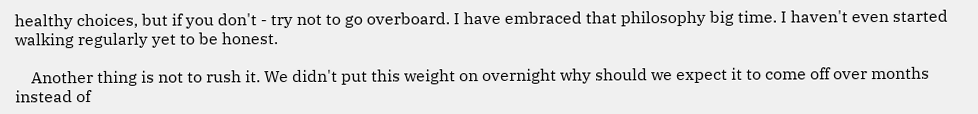healthy choices, but if you don't - try not to go overboard. I have embraced that philosophy big time. I haven't even started walking regularly yet to be honest.

    Another thing is not to rush it. We didn't put this weight on overnight why should we expect it to come off over months instead of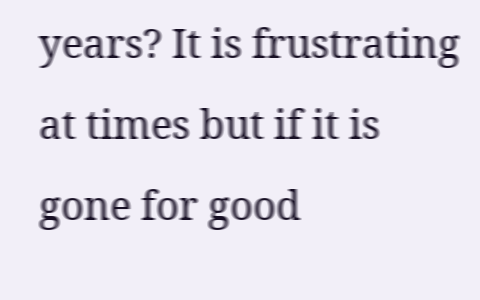years? It is frustrating at times but if it is gone for good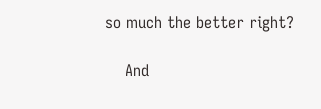so much the better right?

    And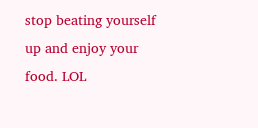stop beating yourself up and enjoy your food. LOL